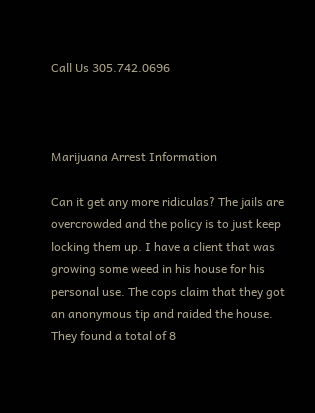Call Us 305.742.0696



Marijuana Arrest Information

Can it get any more ridiculas? The jails are overcrowded and the policy is to just keep locking them up. I have a client that was growing some weed in his house for his personal use. The cops claim that they got an anonymous tip and raided the house. They found a total of 8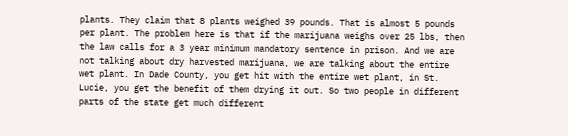plants. They claim that 8 plants weighed 39 pounds. That is almost 5 pounds per plant. The problem here is that if the marijuana weighs over 25 lbs, then the law calls for a 3 year minimum mandatory sentence in prison. And we are not talking about dry harvested marijuana, we are talking about the entire wet plant. In Dade County, you get hit with the entire wet plant, in St. Lucie, you get the benefit of them drying it out. So two people in different parts of the state get much different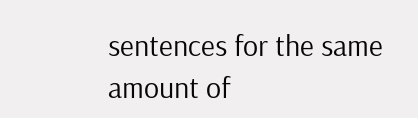sentences for the same amount of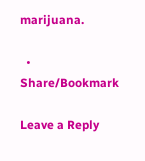marijuana.

  • Share/Bookmark

Leave a Reply